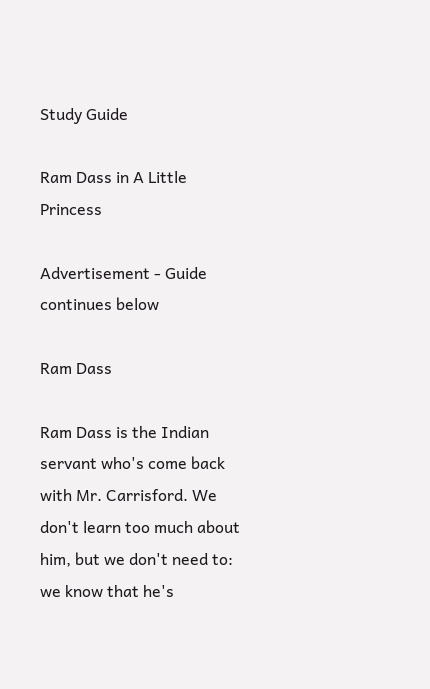Study Guide

Ram Dass in A Little Princess

Advertisement - Guide continues below

Ram Dass

Ram Dass is the Indian servant who's come back with Mr. Carrisford. We don't learn too much about him, but we don't need to: we know that he's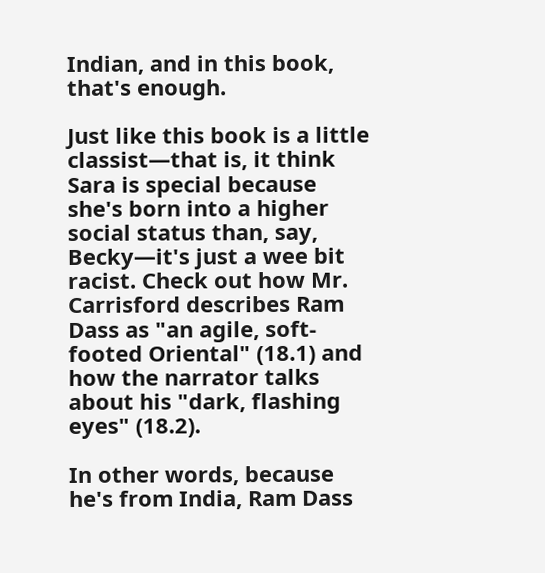Indian, and in this book, that's enough.

Just like this book is a little classist—that is, it think Sara is special because she's born into a higher social status than, say, Becky—it's just a wee bit racist. Check out how Mr. Carrisford describes Ram Dass as "an agile, soft-footed Oriental" (18.1) and how the narrator talks about his "dark, flashing eyes" (18.2).

In other words, because he's from India, Ram Dass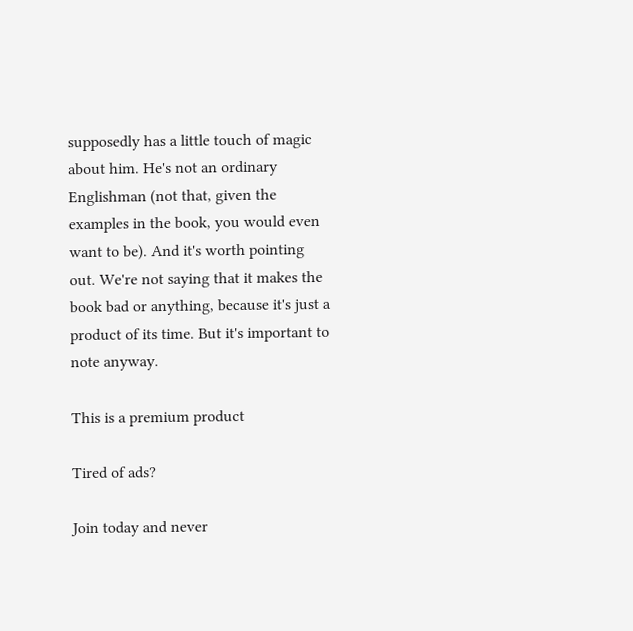supposedly has a little touch of magic about him. He's not an ordinary Englishman (not that, given the examples in the book, you would even want to be). And it's worth pointing out. We're not saying that it makes the book bad or anything, because it's just a product of its time. But it's important to note anyway.

This is a premium product

Tired of ads?

Join today and never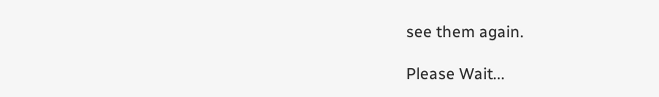see them again.

Please Wait...